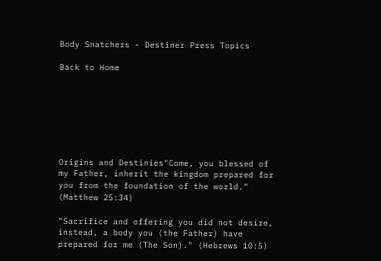Body Snatchers - Destiner Press Topics

Back to Home







Origins and Destinies"Come, you blessed of my Father, inherit the kingdom prepared for you from the foundation of the world." (Matthew 25:34)

"Sacrifice and offering you did not desire, instead, a body you (the Father) have prepared for me (The Son)." (Hebrews 10:5)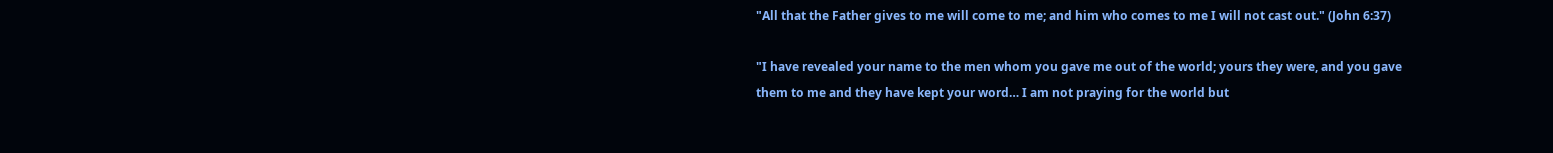"All that the Father gives to me will come to me; and him who comes to me I will not cast out." (John 6:37)

"I have revealed your name to the men whom you gave me out of the world; yours they were, and you gave them to me and they have kept your word… I am not praying for the world but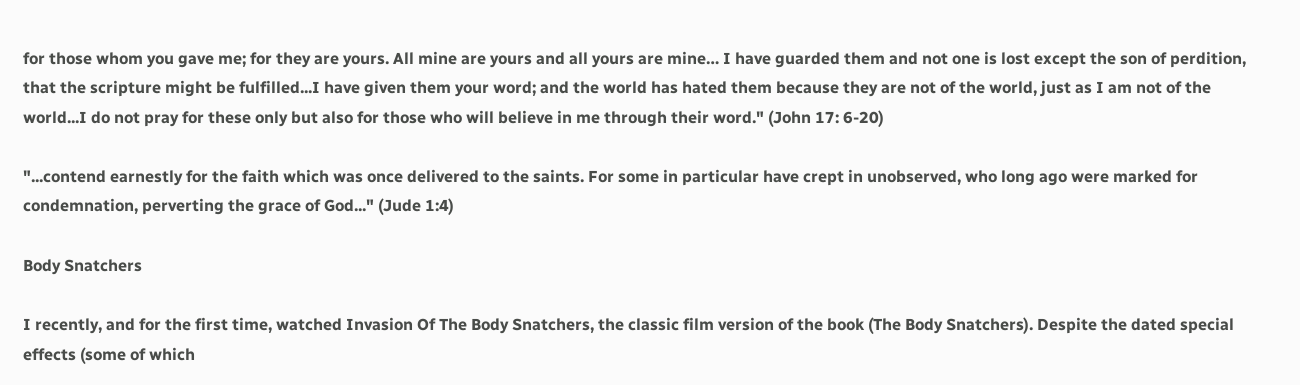for those whom you gave me; for they are yours. All mine are yours and all yours are mine… I have guarded them and not one is lost except the son of perdition, that the scripture might be fulfilled...I have given them your word; and the world has hated them because they are not of the world, just as I am not of the world...I do not pray for these only but also for those who will believe in me through their word." (John 17: 6-20)

"...contend earnestly for the faith which was once delivered to the saints. For some in particular have crept in unobserved, who long ago were marked for condemnation, perverting the grace of God..." (Jude 1:4)

Body Snatchers

I recently, and for the first time, watched Invasion Of The Body Snatchers, the classic film version of the book (The Body Snatchers). Despite the dated special effects (some of which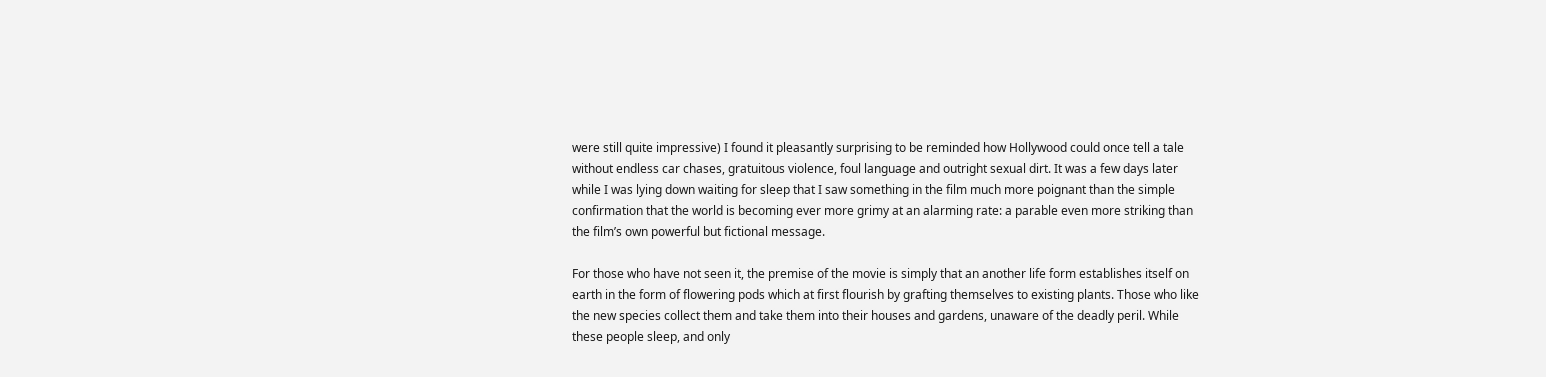were still quite impressive) I found it pleasantly surprising to be reminded how Hollywood could once tell a tale without endless car chases, gratuitous violence, foul language and outright sexual dirt. It was a few days later while I was lying down waiting for sleep that I saw something in the film much more poignant than the simple confirmation that the world is becoming ever more grimy at an alarming rate: a parable even more striking than the film’s own powerful but fictional message.

For those who have not seen it, the premise of the movie is simply that an another life form establishes itself on earth in the form of flowering pods which at first flourish by grafting themselves to existing plants. Those who like the new species collect them and take them into their houses and gardens, unaware of the deadly peril. While these people sleep, and only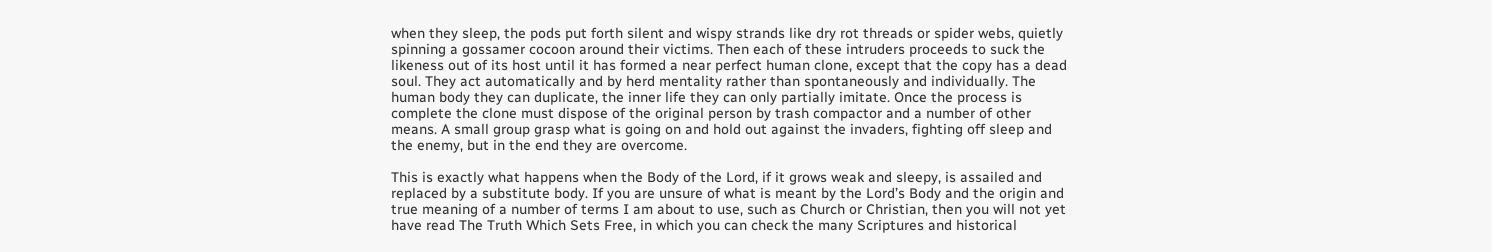when they sleep, the pods put forth silent and wispy strands like dry rot threads or spider webs, quietly spinning a gossamer cocoon around their victims. Then each of these intruders proceeds to suck the likeness out of its host until it has formed a near perfect human clone, except that the copy has a dead soul. They act automatically and by herd mentality rather than spontaneously and individually. The human body they can duplicate, the inner life they can only partially imitate. Once the process is complete the clone must dispose of the original person by trash compactor and a number of other means. A small group grasp what is going on and hold out against the invaders, fighting off sleep and the enemy, but in the end they are overcome.

This is exactly what happens when the Body of the Lord, if it grows weak and sleepy, is assailed and replaced by a substitute body. If you are unsure of what is meant by the Lord’s Body and the origin and true meaning of a number of terms I am about to use, such as Church or Christian, then you will not yet have read The Truth Which Sets Free, in which you can check the many Scriptures and historical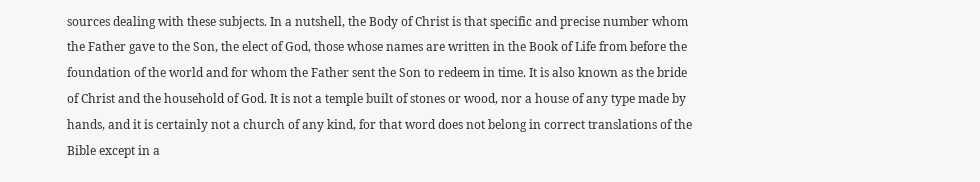sources dealing with these subjects. In a nutshell, the Body of Christ is that specific and precise number whom the Father gave to the Son, the elect of God, those whose names are written in the Book of Life from before the foundation of the world and for whom the Father sent the Son to redeem in time. It is also known as the bride of Christ and the household of God. It is not a temple built of stones or wood, nor a house of any type made by hands, and it is certainly not a church of any kind, for that word does not belong in correct translations of the Bible except in a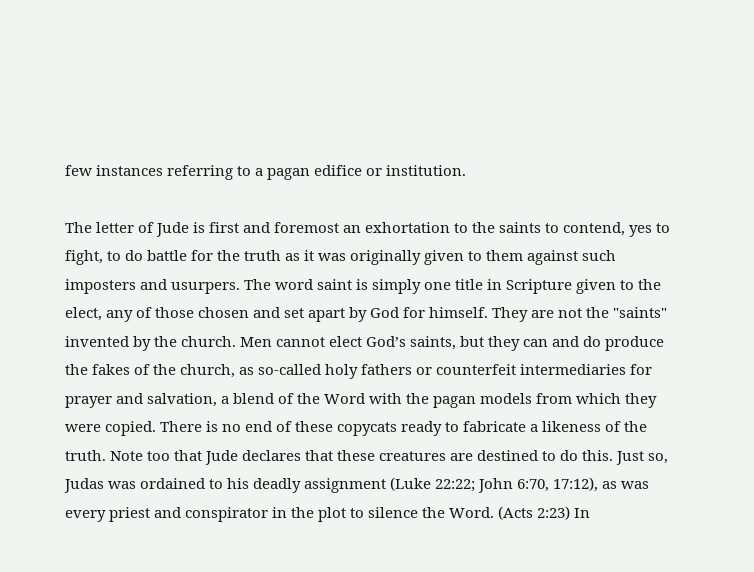few instances referring to a pagan edifice or institution.

The letter of Jude is first and foremost an exhortation to the saints to contend, yes to fight, to do battle for the truth as it was originally given to them against such imposters and usurpers. The word saint is simply one title in Scripture given to the elect, any of those chosen and set apart by God for himself. They are not the "saints" invented by the church. Men cannot elect God’s saints, but they can and do produce the fakes of the church, as so-called holy fathers or counterfeit intermediaries for prayer and salvation, a blend of the Word with the pagan models from which they were copied. There is no end of these copycats ready to fabricate a likeness of the truth. Note too that Jude declares that these creatures are destined to do this. Just so, Judas was ordained to his deadly assignment (Luke 22:22; John 6:70, 17:12), as was every priest and conspirator in the plot to silence the Word. (Acts 2:23) In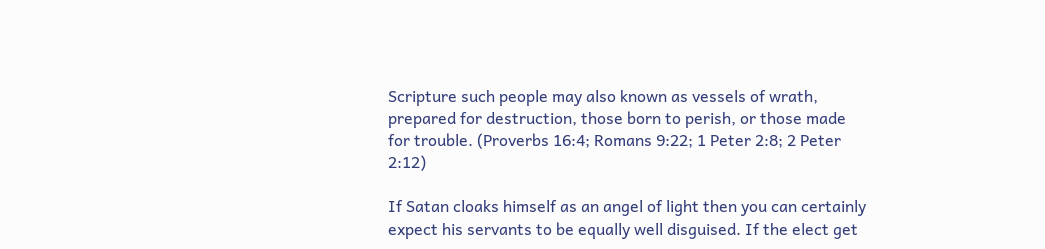Scripture such people may also known as vessels of wrath, prepared for destruction, those born to perish, or those made for trouble. (Proverbs 16:4; Romans 9:22; 1 Peter 2:8; 2 Peter 2:12)

If Satan cloaks himself as an angel of light then you can certainly expect his servants to be equally well disguised. If the elect get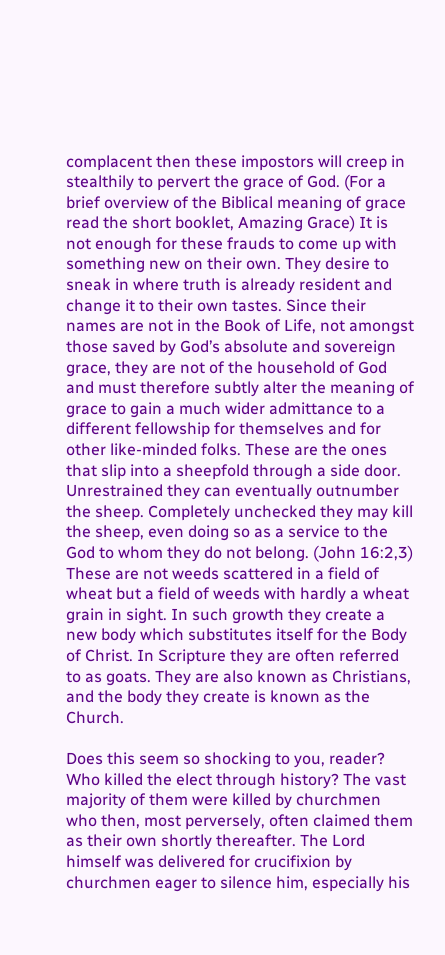complacent then these impostors will creep in stealthily to pervert the grace of God. (For a brief overview of the Biblical meaning of grace read the short booklet, Amazing Grace) It is not enough for these frauds to come up with something new on their own. They desire to sneak in where truth is already resident and change it to their own tastes. Since their names are not in the Book of Life, not amongst those saved by God’s absolute and sovereign grace, they are not of the household of God and must therefore subtly alter the meaning of grace to gain a much wider admittance to a different fellowship for themselves and for other like-minded folks. These are the ones that slip into a sheepfold through a side door. Unrestrained they can eventually outnumber the sheep. Completely unchecked they may kill the sheep, even doing so as a service to the God to whom they do not belong. (John 16:2,3) These are not weeds scattered in a field of wheat but a field of weeds with hardly a wheat grain in sight. In such growth they create a new body which substitutes itself for the Body of Christ. In Scripture they are often referred to as goats. They are also known as Christians, and the body they create is known as the Church.

Does this seem so shocking to you, reader? Who killed the elect through history? The vast majority of them were killed by churchmen who then, most perversely, often claimed them as their own shortly thereafter. The Lord himself was delivered for crucifixion by churchmen eager to silence him, especially his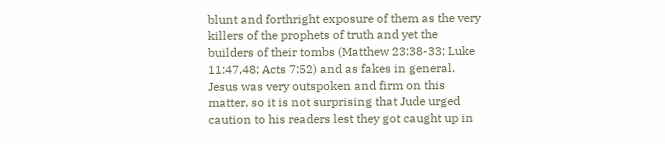blunt and forthright exposure of them as the very killers of the prophets of truth and yet the builders of their tombs (Matthew 23:38-33; Luke 11:47,48; Acts 7:52) and as fakes in general. Jesus was very outspoken and firm on this matter, so it is not surprising that Jude urged caution to his readers lest they got caught up in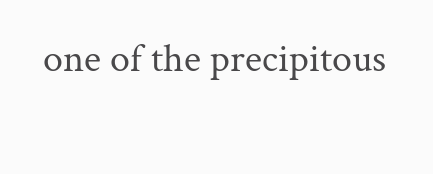one of the precipitous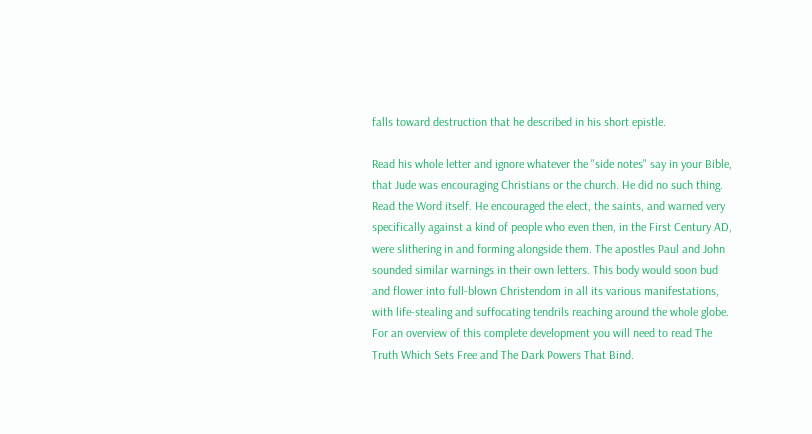falls toward destruction that he described in his short epistle.

Read his whole letter and ignore whatever the "side notes" say in your Bible, that Jude was encouraging Christians or the church. He did no such thing. Read the Word itself. He encouraged the elect, the saints, and warned very specifically against a kind of people who even then, in the First Century AD, were slithering in and forming alongside them. The apostles Paul and John sounded similar warnings in their own letters. This body would soon bud and flower into full-blown Christendom in all its various manifestations, with life-stealing and suffocating tendrils reaching around the whole globe. For an overview of this complete development you will need to read The Truth Which Sets Free and The Dark Powers That Bind.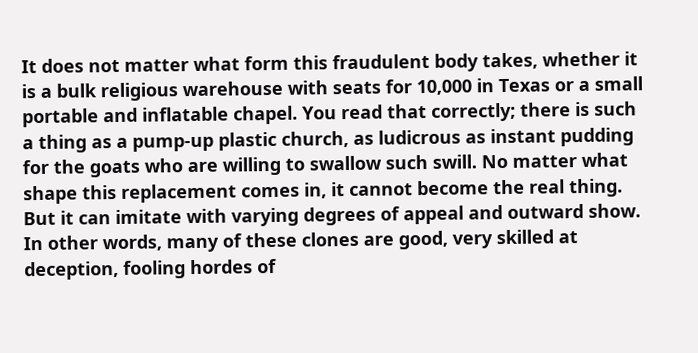It does not matter what form this fraudulent body takes, whether it is a bulk religious warehouse with seats for 10,000 in Texas or a small portable and inflatable chapel. You read that correctly; there is such a thing as a pump-up plastic church, as ludicrous as instant pudding for the goats who are willing to swallow such swill. No matter what shape this replacement comes in, it cannot become the real thing. But it can imitate with varying degrees of appeal and outward show. In other words, many of these clones are good, very skilled at deception, fooling hordes of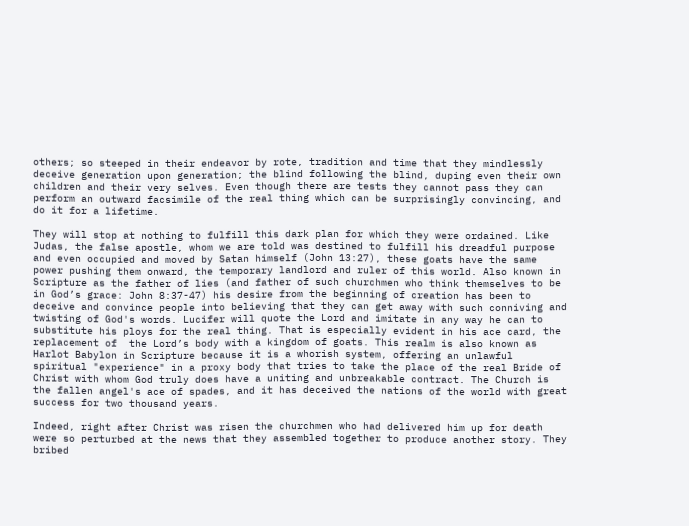others; so steeped in their endeavor by rote, tradition and time that they mindlessly deceive generation upon generation; the blind following the blind, duping even their own children and their very selves. Even though there are tests they cannot pass they can perform an outward facsimile of the real thing which can be surprisingly convincing, and do it for a lifetime.

They will stop at nothing to fulfill this dark plan for which they were ordained. Like Judas, the false apostle, whom we are told was destined to fulfill his dreadful purpose and even occupied and moved by Satan himself (John 13:27), these goats have the same power pushing them onward, the temporary landlord and ruler of this world. Also known in Scripture as the father of lies (and father of such churchmen who think themselves to be in God’s grace: John 8:37-47) his desire from the beginning of creation has been to deceive and convince people into believing that they can get away with such conniving and twisting of God's words. Lucifer will quote the Lord and imitate in any way he can to substitute his ploys for the real thing. That is especially evident in his ace card, the replacement of  the Lord’s body with a kingdom of goats. This realm is also known as Harlot Babylon in Scripture because it is a whorish system, offering an unlawful spiritual "experience" in a proxy body that tries to take the place of the real Bride of Christ with whom God truly does have a uniting and unbreakable contract. The Church is the fallen angel's ace of spades, and it has deceived the nations of the world with great success for two thousand years.

Indeed, right after Christ was risen the churchmen who had delivered him up for death were so perturbed at the news that they assembled together to produce another story. They bribed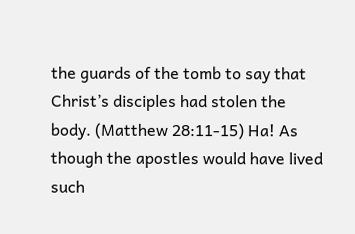the guards of the tomb to say that Christ’s disciples had stolen the body. (Matthew 28:11-15) Ha! As though the apostles would have lived such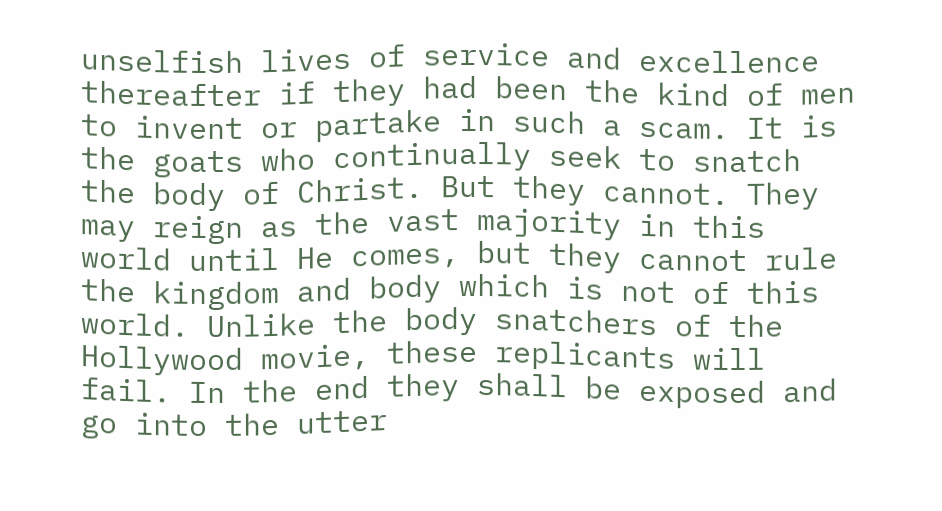unselfish lives of service and excellence thereafter if they had been the kind of men to invent or partake in such a scam. It is the goats who continually seek to snatch the body of Christ. But they cannot. They may reign as the vast majority in this world until He comes, but they cannot rule the kingdom and body which is not of this world. Unlike the body snatchers of the Hollywood movie, these replicants will fail. In the end they shall be exposed and go into the utter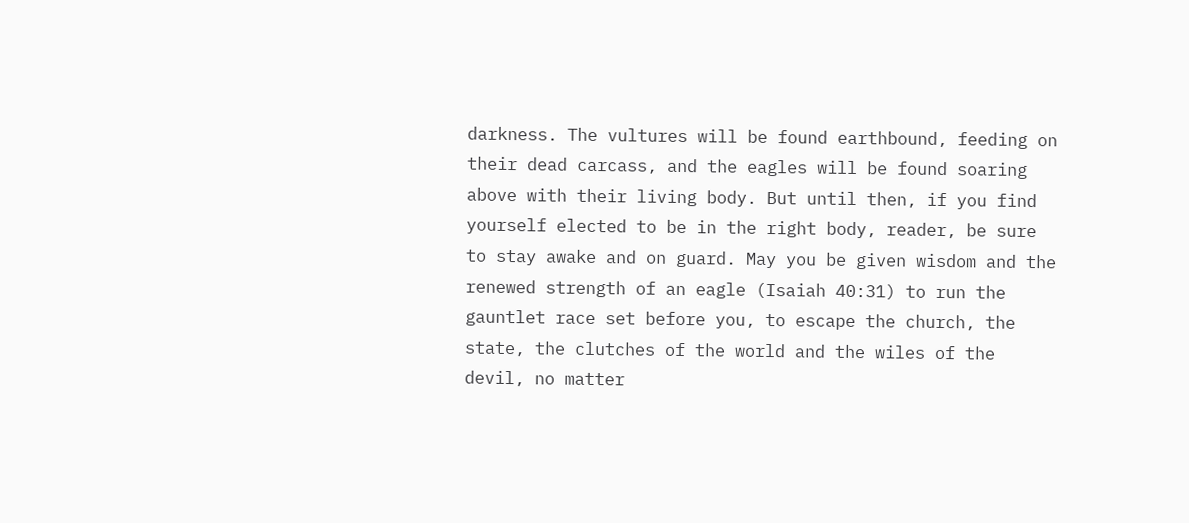darkness. The vultures will be found earthbound, feeding on their dead carcass, and the eagles will be found soaring above with their living body. But until then, if you find yourself elected to be in the right body, reader, be sure to stay awake and on guard. May you be given wisdom and the renewed strength of an eagle (Isaiah 40:31) to run the gauntlet race set before you, to escape the church, the state, the clutches of the world and the wiles of the devil, no matter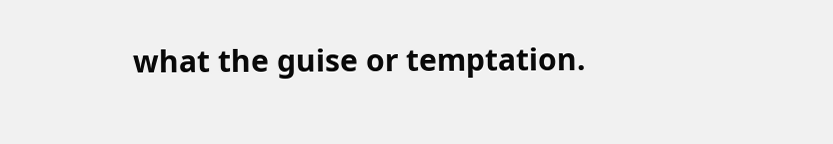what the guise or temptation.